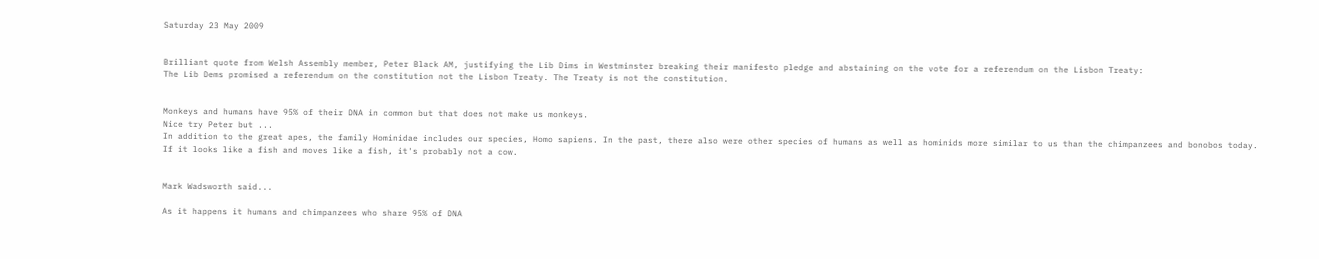Saturday 23 May 2009


Brilliant quote from Welsh Assembly member, Peter Black AM, justifying the Lib Dims in Westminster breaking their manifesto pledge and abstaining on the vote for a referendum on the Lisbon Treaty:
The Lib Dems promised a referendum on the constitution not the Lisbon Treaty. The Treaty is not the constitution.


Monkeys and humans have 95% of their DNA in common but that does not make us monkeys.
Nice try Peter but ...
In addition to the great apes, the family Hominidae includes our species, Homo sapiens. In the past, there also were other species of humans as well as hominids more similar to us than the chimpanzees and bonobos today.
If it looks like a fish and moves like a fish, it's probably not a cow.


Mark Wadsworth said...

As it happens it humans and chimpanzees who share 95% of DNA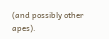(and possibly other apes).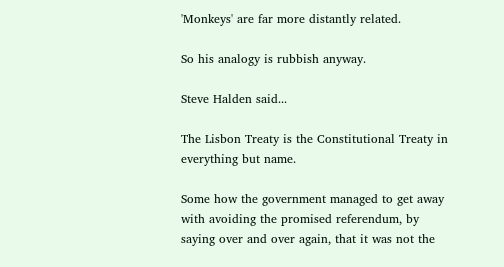'Monkeys' are far more distantly related.

So his analogy is rubbish anyway.

Steve Halden said...

The Lisbon Treaty is the Constitutional Treaty in everything but name.

Some how the government managed to get away with avoiding the promised referendum, by saying over and over again, that it was not the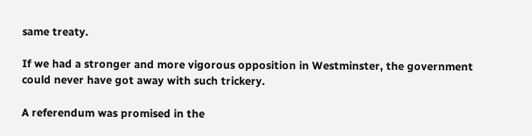same treaty.

If we had a stronger and more vigorous opposition in Westminster, the government could never have got away with such trickery.

A referendum was promised in the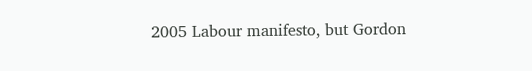2005 Labour manifesto, but Gordon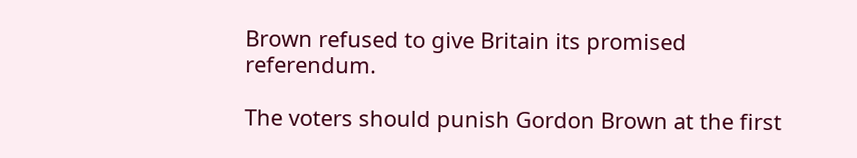Brown refused to give Britain its promised referendum.

The voters should punish Gordon Brown at the first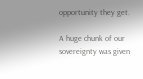opportunity they get.

A huge chunk of our sovereignty was given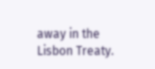away in the Lisbon Treaty.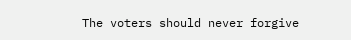The voters should never forgive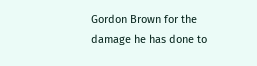Gordon Brown for the damage he has done to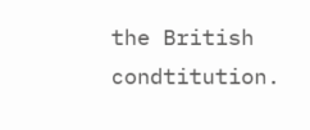the British condtitution.